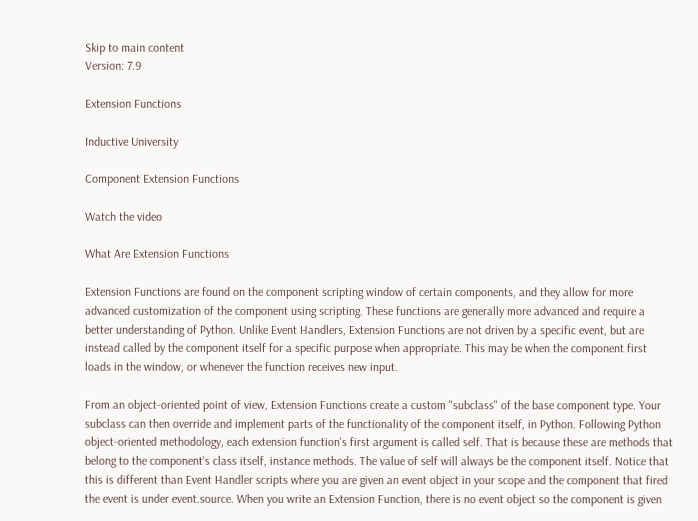Skip to main content
Version: 7.9

Extension Functions

Inductive University

Component Extension Functions

Watch the video

What Are Extension Functions

Extension Functions are found on the component scripting window of certain components, and they allow for more advanced customization of the component using scripting. These functions are generally more advanced and require a better understanding of Python. Unlike Event Handlers, Extension Functions are not driven by a specific event, but are instead called by the component itself for a specific purpose when appropriate. This may be when the component first loads in the window, or whenever the function receives new input.

From an object-oriented point of view, Extension Functions create a custom "subclass" of the base component type. Your subclass can then override and implement parts of the functionality of the component itself, in Python. Following Python object-oriented methodology, each extension function's first argument is called self. That is because these are methods that belong to the component's class itself, instance methods. The value of self will always be the component itself. Notice that this is different than Event Handler scripts where you are given an event object in your scope and the component that fired the event is under event.source. When you write an Extension Function, there is no event object so the component is given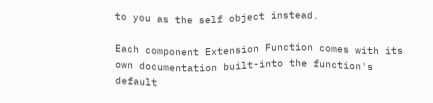to you as the self object instead.

Each component Extension Function comes with its own documentation built-into the function's default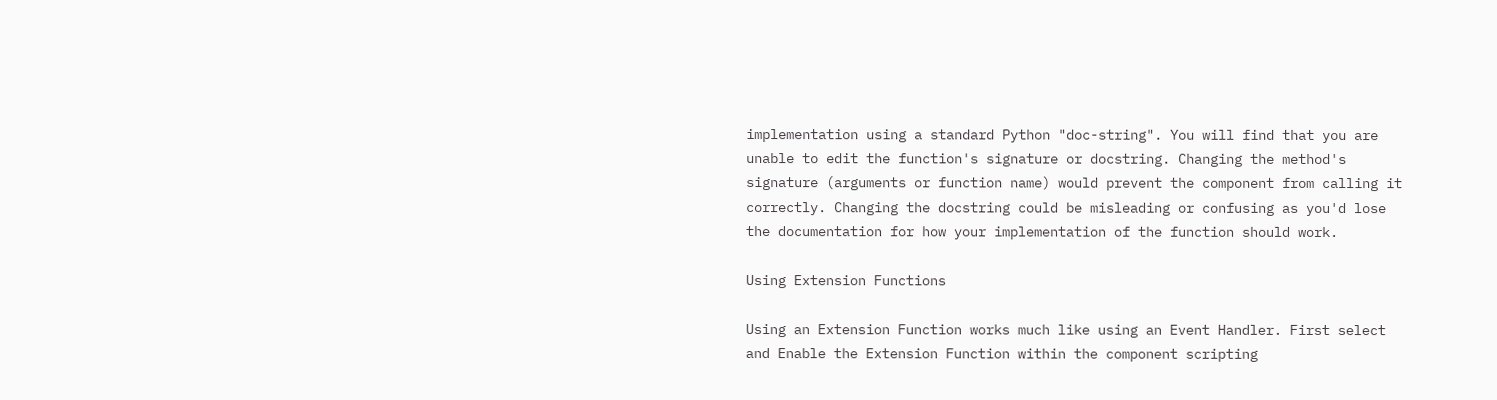implementation using a standard Python "doc-string". You will find that you are unable to edit the function's signature or docstring. Changing the method's signature (arguments or function name) would prevent the component from calling it correctly. Changing the docstring could be misleading or confusing as you'd lose the documentation for how your implementation of the function should work.

Using Extension Functions

Using an Extension Function works much like using an Event Handler. First select and Enable the Extension Function within the component scripting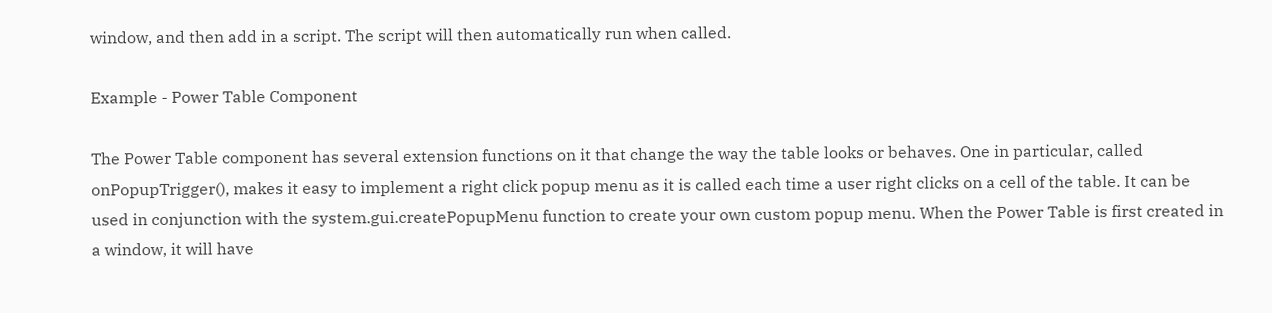window, and then add in a script. The script will then automatically run when called.

Example - Power Table Component

The Power Table component has several extension functions on it that change the way the table looks or behaves. One in particular, called onPopupTrigger(), makes it easy to implement a right click popup menu as it is called each time a user right clicks on a cell of the table. It can be used in conjunction with the system.gui.createPopupMenu function to create your own custom popup menu. When the Power Table is first created in a window, it will have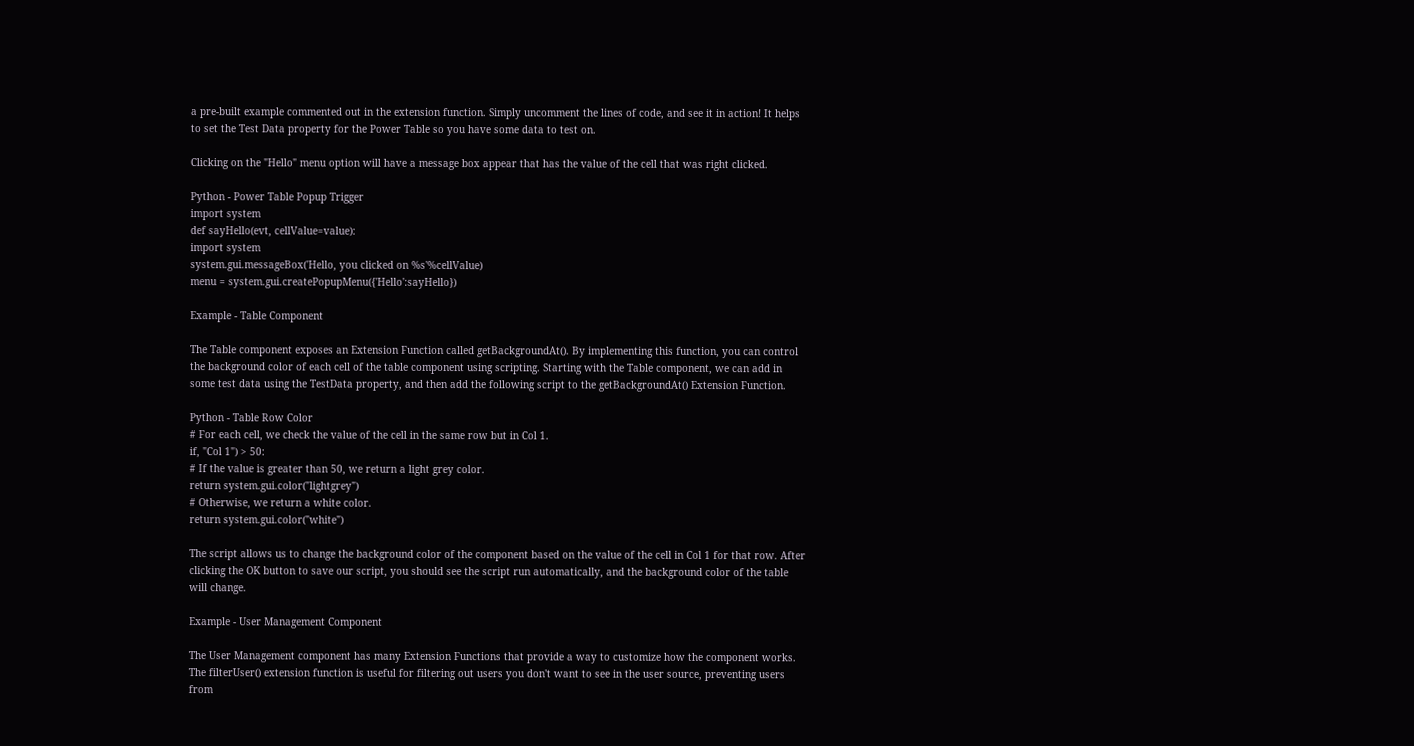a pre-built example commented out in the extension function. Simply uncomment the lines of code, and see it in action! It helps to set the Test Data property for the Power Table so you have some data to test on.

Clicking on the "Hello" menu option will have a message box appear that has the value of the cell that was right clicked.

Python - Power Table Popup Trigger
import system
def sayHello(evt, cellValue=value):
import system
system.gui.messageBox('Hello, you clicked on %s'%cellValue)
menu = system.gui.createPopupMenu({'Hello':sayHello})

Example - Table Component

The Table component exposes an Extension Function called getBackgroundAt(). By implementing this function, you can control the background color of each cell of the table component using scripting. Starting with the Table component, we can add in some test data using the TestData property, and then add the following script to the getBackgroundAt() Extension Function.

Python - Table Row Color
# For each cell, we check the value of the cell in the same row but in Col 1.
if, "Col 1") > 50:
# If the value is greater than 50, we return a light grey color.
return system.gui.color("lightgrey")
# Otherwise, we return a white color.
return system.gui.color("white")

The script allows us to change the background color of the component based on the value of the cell in Col 1 for that row. After clicking the OK button to save our script, you should see the script run automatically, and the background color of the table will change.

Example - User Management Component

The User Management component has many Extension Functions that provide a way to customize how the component works. The filterUser() extension function is useful for filtering out users you don't want to see in the user source, preventing users from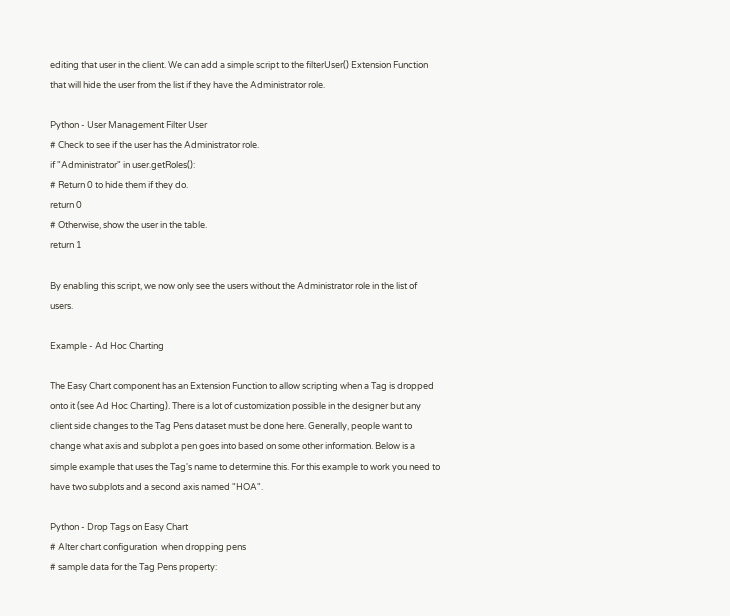editing that user in the client. We can add a simple script to the filterUser() Extension Function that will hide the user from the list if they have the Administrator role.

Python - User Management Filter User
# Check to see if the user has the Administrator role.
if "Administrator" in user.getRoles():
# Return 0 to hide them if they do.
return 0
# Otherwise, show the user in the table.
return 1

By enabling this script, we now only see the users without the Administrator role in the list of users.

Example - Ad Hoc Charting

The Easy Chart component has an Extension Function to allow scripting when a Tag is dropped onto it (see Ad Hoc Charting). There is a lot of customization possible in the designer but any client side changes to the Tag Pens dataset must be done here. Generally, people want to change what axis and subplot a pen goes into based on some other information. Below is a simple example that uses the Tag's name to determine this. For this example to work you need to have two subplots and a second axis named "HOA".

Python - Drop Tags on Easy Chart
# Alter chart configuration  when dropping pens
# sample data for the Tag Pens property: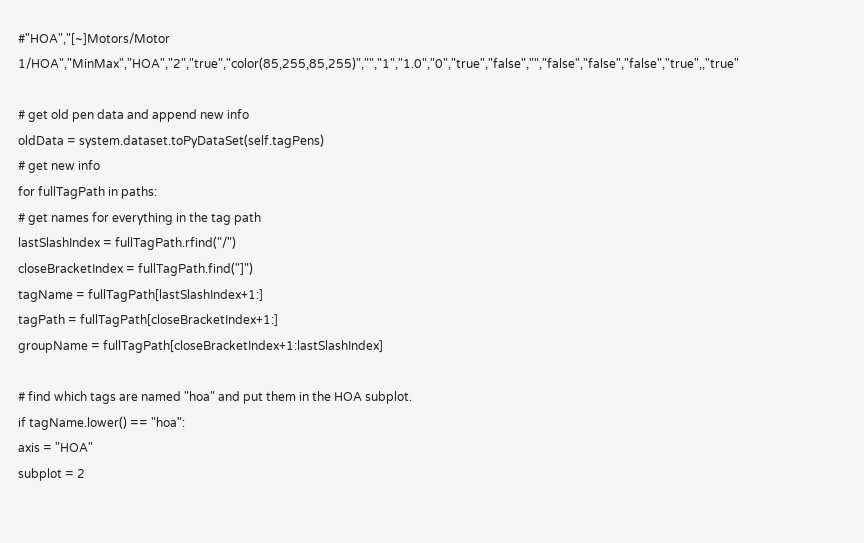#"HOA","[~]Motors/Motor 1/HOA","MinMax","HOA","2","true","color(85,255,85,255)","","1","1.0","0","true","false","","false","false","false","true",,"true"

# get old pen data and append new info
oldData = system.dataset.toPyDataSet(self.tagPens)
# get new info
for fullTagPath in paths:
# get names for everything in the tag path
lastSlashIndex = fullTagPath.rfind("/")
closeBracketIndex = fullTagPath.find("]")
tagName = fullTagPath[lastSlashIndex+1:]
tagPath = fullTagPath[closeBracketIndex+1:]
groupName = fullTagPath[closeBracketIndex+1:lastSlashIndex]

# find which tags are named "hoa" and put them in the HOA subplot.
if tagName.lower() == "hoa":
axis = "HOA"
subplot = 2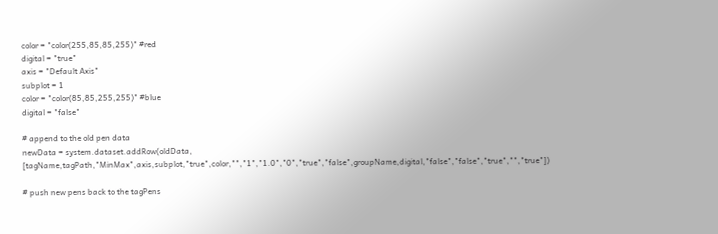color = "color(255,85,85,255)" #red
digital = "true"
axis = "Default Axis"
subplot = 1
color = "color(85,85,255,255)" #blue
digital = "false"

# append to the old pen data
newData = system.dataset.addRow(oldData, [tagName,tagPath,"MinMax",axis,subplot,"true",color,"","1","1.0","0","true","false",groupName,digital,"false","false","true","","true"])

# push new pens back to the tagPens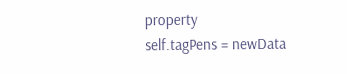property
self.tagPens = newData